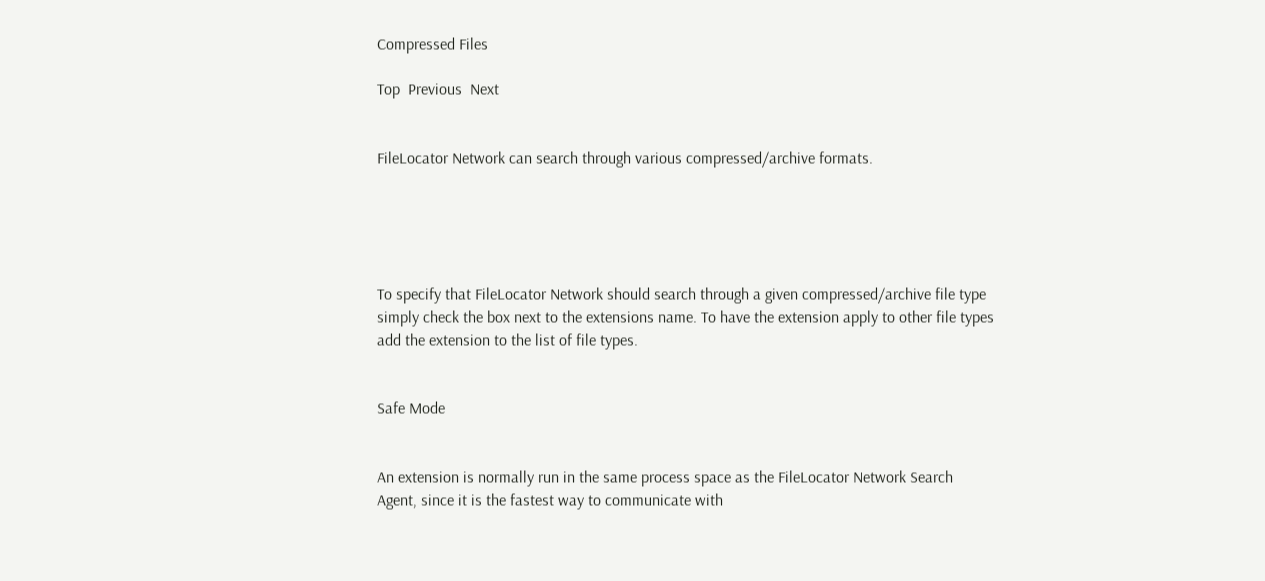Compressed Files

Top  Previous  Next


FileLocator Network can search through various compressed/archive formats.





To specify that FileLocator Network should search through a given compressed/archive file type simply check the box next to the extensions name. To have the extension apply to other file types add the extension to the list of file types.


Safe Mode


An extension is normally run in the same process space as the FileLocator Network Search Agent, since it is the fastest way to communicate with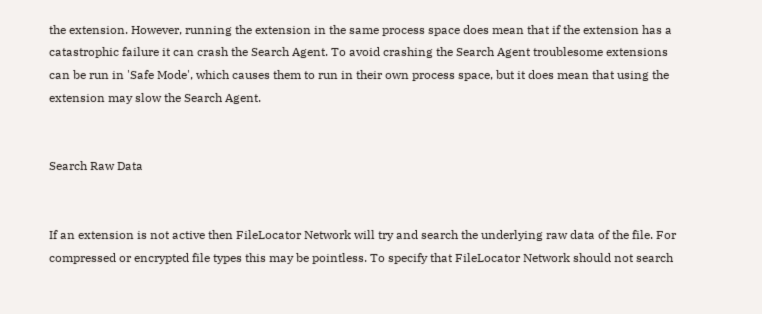the extension. However, running the extension in the same process space does mean that if the extension has a catastrophic failure it can crash the Search Agent. To avoid crashing the Search Agent troublesome extensions can be run in 'Safe Mode', which causes them to run in their own process space, but it does mean that using the extension may slow the Search Agent.


Search Raw Data


If an extension is not active then FileLocator Network will try and search the underlying raw data of the file. For compressed or encrypted file types this may be pointless. To specify that FileLocator Network should not search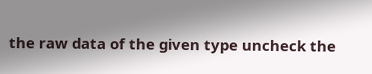the raw data of the given type uncheck the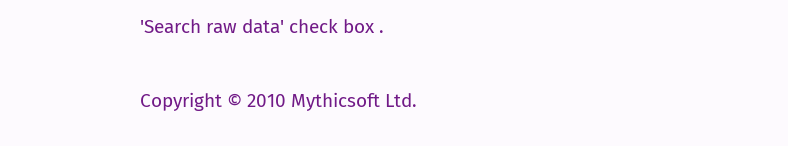'Search raw data' check box .


Copyright © 2010 Mythicsoft Ltd.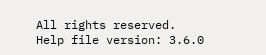All rights reserved.
Help file version: 3.6.0